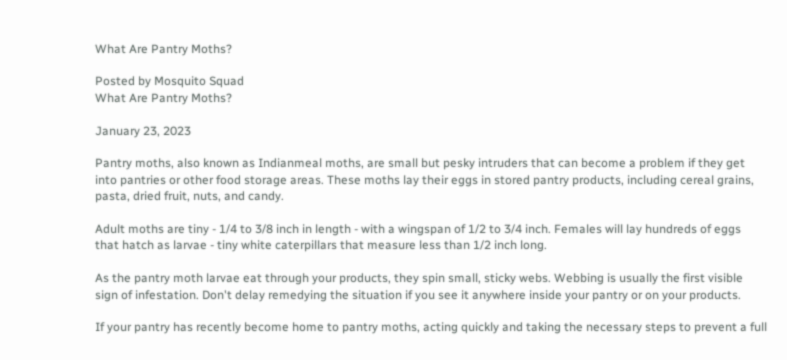What Are Pantry Moths?

Posted by Mosquito Squad
What Are Pantry Moths?

January 23, 2023

Pantry moths, also known as Indianmeal moths, are small but pesky intruders that can become a problem if they get into pantries or other food storage areas. These moths lay their eggs in stored pantry products, including cereal grains, pasta, dried fruit, nuts, and candy.

Adult moths are tiny - 1/4 to 3/8 inch in length - with a wingspan of 1/2 to 3/4 inch. Females will lay hundreds of eggs that hatch as larvae - tiny white caterpillars that measure less than 1/2 inch long.

As the pantry moth larvae eat through your products, they spin small, sticky webs. Webbing is usually the first visible sign of infestation. Don't delay remedying the situation if you see it anywhere inside your pantry or on your products.

If your pantry has recently become home to pantry moths, acting quickly and taking the necessary steps to prevent a full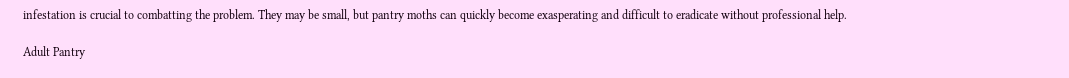infestation is crucial to combatting the problem. They may be small, but pantry moths can quickly become exasperating and difficult to eradicate without professional help.

Adult Pantry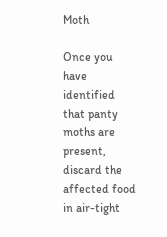Moth

Once you have identified that panty moths are present, discard the affected food in air-tight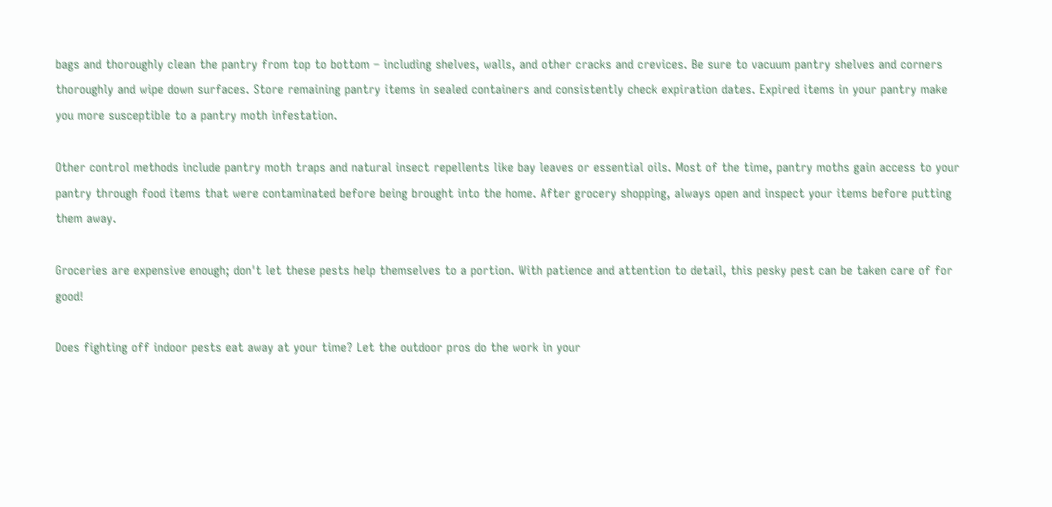bags and thoroughly clean the pantry from top to bottom – including shelves, walls, and other cracks and crevices. Be sure to vacuum pantry shelves and corners thoroughly and wipe down surfaces. Store remaining pantry items in sealed containers and consistently check expiration dates. Expired items in your pantry make you more susceptible to a pantry moth infestation.

Other control methods include pantry moth traps and natural insect repellents like bay leaves or essential oils. Most of the time, pantry moths gain access to your pantry through food items that were contaminated before being brought into the home. After grocery shopping, always open and inspect your items before putting them away.

Groceries are expensive enough; don't let these pests help themselves to a portion. With patience and attention to detail, this pesky pest can be taken care of for good!

Does fighting off indoor pests eat away at your time? Let the outdoor pros do the work in your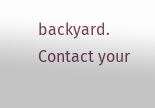backyard. Contact your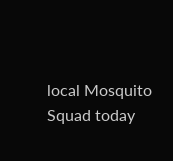local Mosquito Squad today